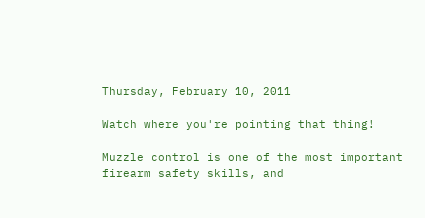Thursday, February 10, 2011

Watch where you're pointing that thing!

Muzzle control is one of the most important firearm safety skills, and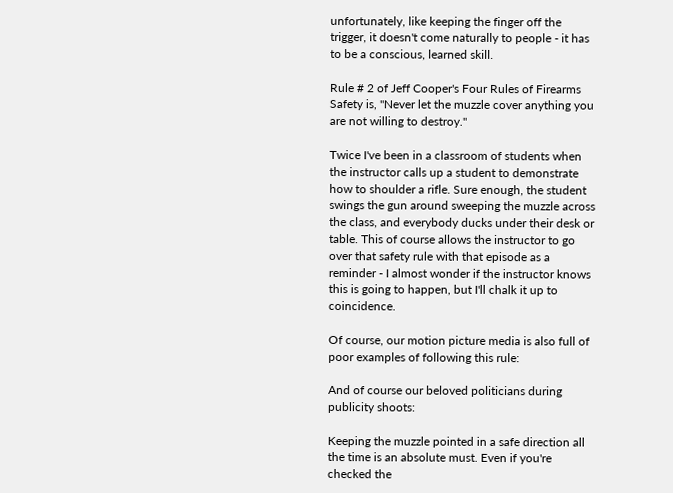unfortunately, like keeping the finger off the trigger, it doesn't come naturally to people - it has to be a conscious, learned skill.

Rule # 2 of Jeff Cooper's Four Rules of Firearms Safety is, "Never let the muzzle cover anything you are not willing to destroy."

Twice I've been in a classroom of students when the instructor calls up a student to demonstrate how to shoulder a rifle. Sure enough, the student swings the gun around sweeping the muzzle across the class, and everybody ducks under their desk or table. This of course allows the instructor to go over that safety rule with that episode as a reminder - I almost wonder if the instructor knows this is going to happen, but I'll chalk it up to coincidence.

Of course, our motion picture media is also full of poor examples of following this rule:

And of course our beloved politicians during publicity shoots:

Keeping the muzzle pointed in a safe direction all the time is an absolute must. Even if you're checked the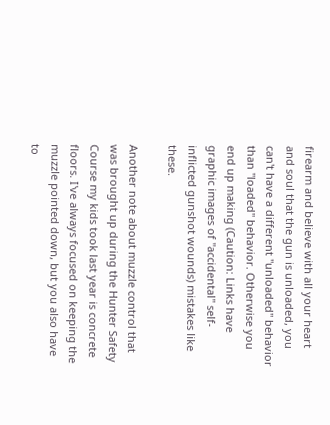firearm and believe with all your heart and soul that the gun is unloaded, you can't have a different "unloaded" behavior than "loaded" behavior. Otherwise you end up making (Caution: Links have graphic images of "accidental" self-inflicted gunshot wounds) mistakes like these.

Another note about muzzle control that was brought up during the Hunter Safety Course my kids took last year is concrete floors. I've always focused on keeping the muzzle pointed down, but you also have to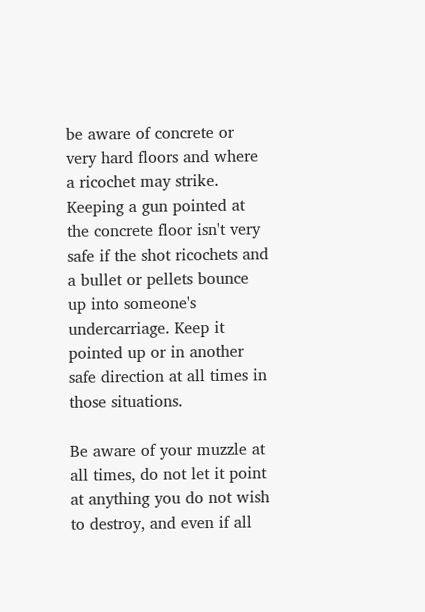be aware of concrete or very hard floors and where a ricochet may strike. Keeping a gun pointed at the concrete floor isn't very safe if the shot ricochets and a bullet or pellets bounce up into someone's undercarriage. Keep it pointed up or in another safe direction at all times in those situations.

Be aware of your muzzle at all times, do not let it point at anything you do not wish to destroy, and even if all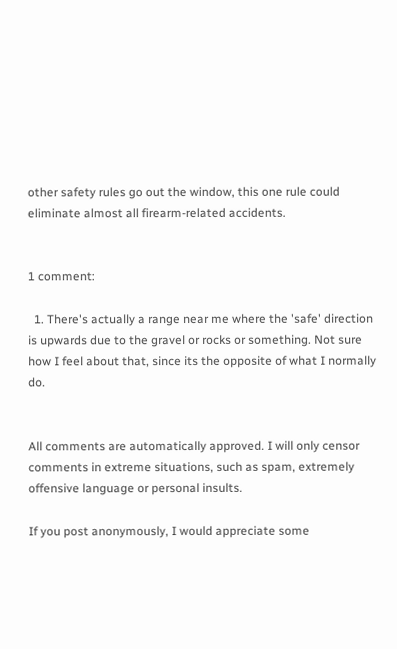other safety rules go out the window, this one rule could eliminate almost all firearm-related accidents.


1 comment:

  1. There's actually a range near me where the 'safe' direction is upwards due to the gravel or rocks or something. Not sure how I feel about that, since its the opposite of what I normally do.


All comments are automatically approved. I will only censor comments in extreme situations, such as spam, extremely offensive language or personal insults.

If you post anonymously, I would appreciate some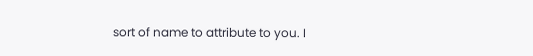sort of name to attribute to you. I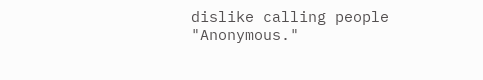dislike calling people "Anonymous."